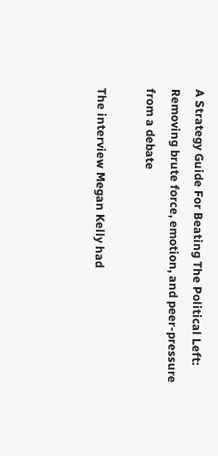A Strategy Guide For Beating The Political Left: Removing brute force, emotion, and peer-pressure from a debate

The interview Megan Kelly had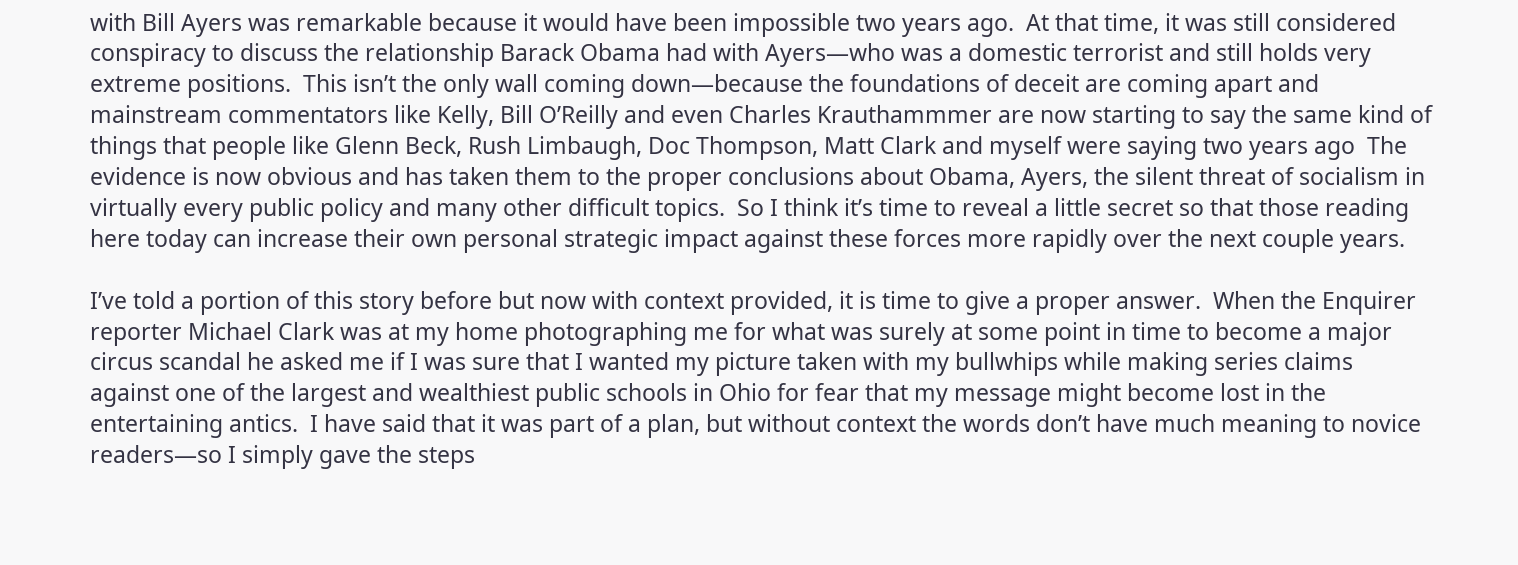with Bill Ayers was remarkable because it would have been impossible two years ago.  At that time, it was still considered conspiracy to discuss the relationship Barack Obama had with Ayers—who was a domestic terrorist and still holds very extreme positions.  This isn’t the only wall coming down—because the foundations of deceit are coming apart and mainstream commentators like Kelly, Bill O’Reilly and even Charles Krauthammmer are now starting to say the same kind of things that people like Glenn Beck, Rush Limbaugh, Doc Thompson, Matt Clark and myself were saying two years ago  The evidence is now obvious and has taken them to the proper conclusions about Obama, Ayers, the silent threat of socialism in virtually every public policy and many other difficult topics.  So I think it’s time to reveal a little secret so that those reading here today can increase their own personal strategic impact against these forces more rapidly over the next couple years.

I’ve told a portion of this story before but now with context provided, it is time to give a proper answer.  When the Enquirer reporter Michael Clark was at my home photographing me for what was surely at some point in time to become a major circus scandal he asked me if I was sure that I wanted my picture taken with my bullwhips while making series claims against one of the largest and wealthiest public schools in Ohio for fear that my message might become lost in the entertaining antics.  I have said that it was part of a plan, but without context the words don’t have much meaning to novice readers—so I simply gave the steps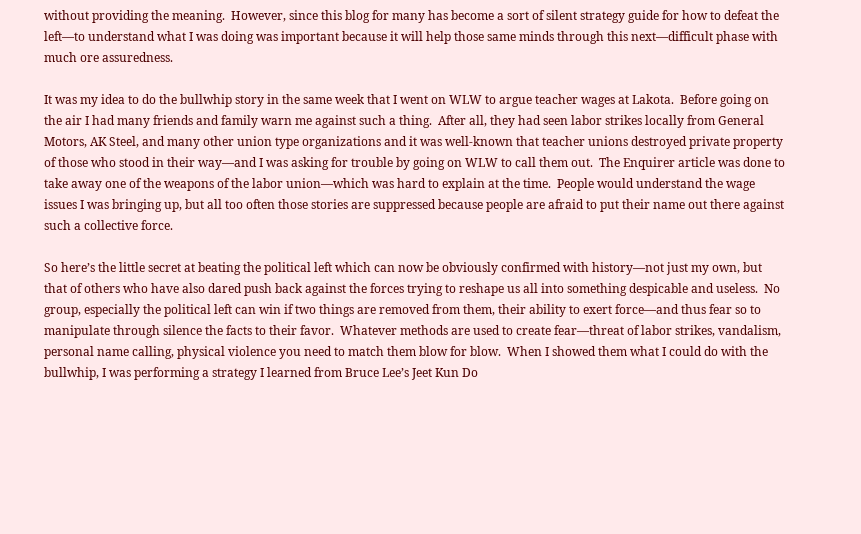without providing the meaning.  However, since this blog for many has become a sort of silent strategy guide for how to defeat the left—to understand what I was doing was important because it will help those same minds through this next—difficult phase with much ore assuredness.

It was my idea to do the bullwhip story in the same week that I went on WLW to argue teacher wages at Lakota.  Before going on the air I had many friends and family warn me against such a thing.  After all, they had seen labor strikes locally from General Motors, AK Steel, and many other union type organizations and it was well-known that teacher unions destroyed private property of those who stood in their way—and I was asking for trouble by going on WLW to call them out.  The Enquirer article was done to take away one of the weapons of the labor union—which was hard to explain at the time.  People would understand the wage issues I was bringing up, but all too often those stories are suppressed because people are afraid to put their name out there against such a collective force.

So here’s the little secret at beating the political left which can now be obviously confirmed with history—not just my own, but that of others who have also dared push back against the forces trying to reshape us all into something despicable and useless.  No group, especially the political left can win if two things are removed from them, their ability to exert force—and thus fear so to manipulate through silence the facts to their favor.  Whatever methods are used to create fear—threat of labor strikes, vandalism, personal name calling, physical violence you need to match them blow for blow.  When I showed them what I could do with the bullwhip, I was performing a strategy I learned from Bruce Lee’s Jeet Kun Do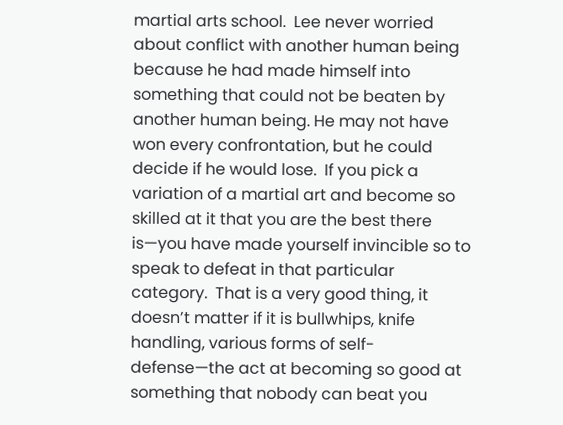martial arts school.  Lee never worried about conflict with another human being because he had made himself into something that could not be beaten by another human being. He may not have won every confrontation, but he could decide if he would lose.  If you pick a variation of a martial art and become so skilled at it that you are the best there is—you have made yourself invincible so to speak to defeat in that particular category.  That is a very good thing, it doesn’t matter if it is bullwhips, knife handling, various forms of self-defense—the act at becoming so good at something that nobody can beat you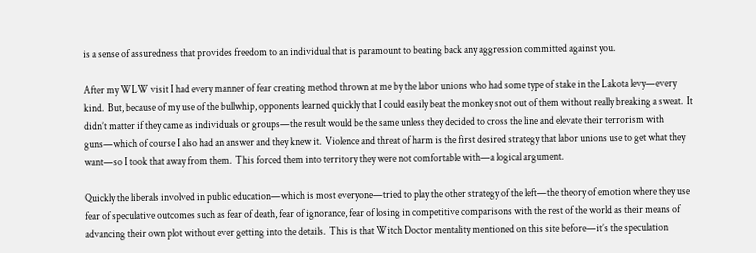is a sense of assuredness that provides freedom to an individual that is paramount to beating back any aggression committed against you.

After my WLW visit I had every manner of fear creating method thrown at me by the labor unions who had some type of stake in the Lakota levy—every kind.  But, because of my use of the bullwhip, opponents learned quickly that I could easily beat the monkey snot out of them without really breaking a sweat.  It didn’t matter if they came as individuals or groups—the result would be the same unless they decided to cross the line and elevate their terrorism with guns—which of course I also had an answer and they knew it.  Violence and threat of harm is the first desired strategy that labor unions use to get what they want—so I took that away from them.  This forced them into territory they were not comfortable with—a logical argument.

Quickly the liberals involved in public education—which is most everyone—tried to play the other strategy of the left—the theory of emotion where they use fear of speculative outcomes such as fear of death, fear of ignorance, fear of losing in competitive comparisons with the rest of the world as their means of advancing their own plot without ever getting into the details.  This is that Witch Doctor mentality mentioned on this site before—it’s the speculation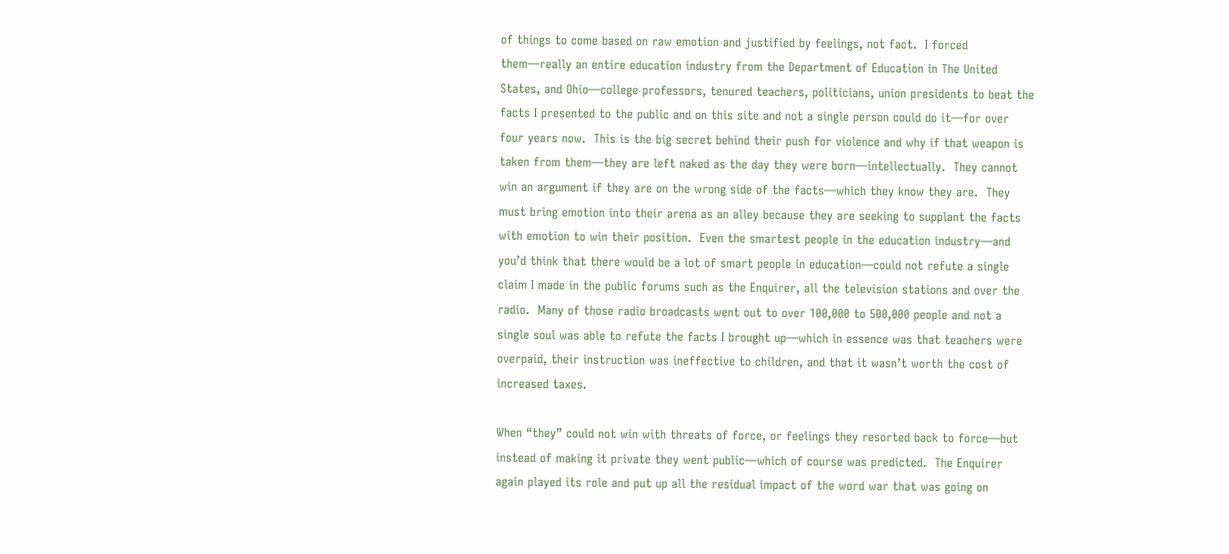of things to come based on raw emotion and justified by feelings, not fact.  I forced them—really an entire education industry from the Department of Education in The United States, and Ohio—college professors, tenured teachers, politicians, union presidents to beat the facts I presented to the public and on this site and not a single person could do it—for over four years now.  This is the big secret behind their push for violence and why if that weapon is taken from them—they are left naked as the day they were born—intellectually.  They cannot win an argument if they are on the wrong side of the facts—which they know they are.  They must bring emotion into their arena as an alley because they are seeking to supplant the facts with emotion to win their position.  Even the smartest people in the education industry—and you’d think that there would be a lot of smart people in education—could not refute a single claim I made in the public forums such as the Enquirer, all the television stations and over the radio.  Many of those radio broadcasts went out to over 100,000 to 500,000 people and not a single soul was able to refute the facts I brought up—which in essence was that teachers were overpaid, their instruction was ineffective to children, and that it wasn’t worth the cost of increased taxes.

When “they” could not win with threats of force, or feelings they resorted back to force—but instead of making it private they went public—which of course was predicted.  The Enquirer again played its role and put up all the residual impact of the word war that was going on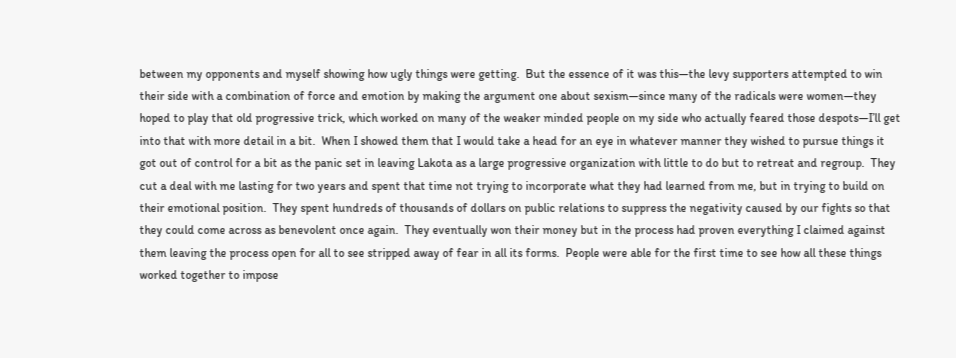between my opponents and myself showing how ugly things were getting.  But the essence of it was this—the levy supporters attempted to win their side with a combination of force and emotion by making the argument one about sexism—since many of the radicals were women—they hoped to play that old progressive trick, which worked on many of the weaker minded people on my side who actually feared those despots—I’ll get into that with more detail in a bit.  When I showed them that I would take a head for an eye in whatever manner they wished to pursue things it got out of control for a bit as the panic set in leaving Lakota as a large progressive organization with little to do but to retreat and regroup.  They cut a deal with me lasting for two years and spent that time not trying to incorporate what they had learned from me, but in trying to build on their emotional position.  They spent hundreds of thousands of dollars on public relations to suppress the negativity caused by our fights so that they could come across as benevolent once again.  They eventually won their money but in the process had proven everything I claimed against them leaving the process open for all to see stripped away of fear in all its forms.  People were able for the first time to see how all these things worked together to impose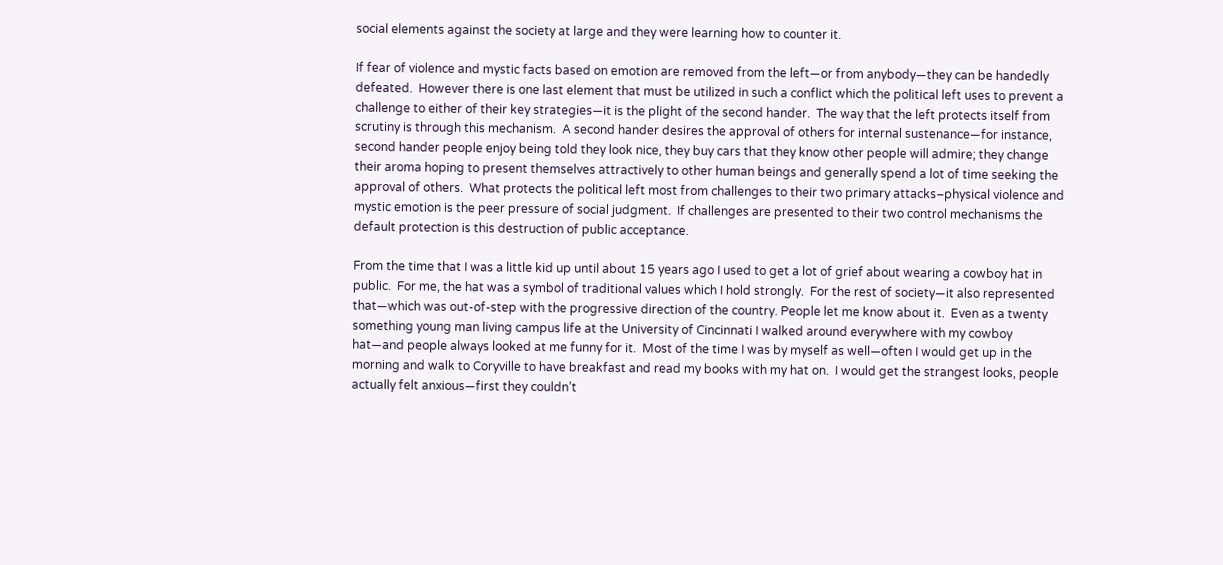social elements against the society at large and they were learning how to counter it.

If fear of violence and mystic facts based on emotion are removed from the left—or from anybody—they can be handedly defeated.  However there is one last element that must be utilized in such a conflict which the political left uses to prevent a challenge to either of their key strategies—it is the plight of the second hander.  The way that the left protects itself from scrutiny is through this mechanism.  A second hander desires the approval of others for internal sustenance—for instance, second hander people enjoy being told they look nice, they buy cars that they know other people will admire; they change their aroma hoping to present themselves attractively to other human beings and generally spend a lot of time seeking the approval of others.  What protects the political left most from challenges to their two primary attacks–physical violence and mystic emotion is the peer pressure of social judgment.  If challenges are presented to their two control mechanisms the default protection is this destruction of public acceptance.

From the time that I was a little kid up until about 15 years ago I used to get a lot of grief about wearing a cowboy hat in public.  For me, the hat was a symbol of traditional values which I hold strongly.  For the rest of society—it also represented that—which was out-of-step with the progressive direction of the country. People let me know about it.  Even as a twenty something young man living campus life at the University of Cincinnati I walked around everywhere with my cowboy hat—and people always looked at me funny for it.  Most of the time I was by myself as well—often I would get up in the morning and walk to Coryville to have breakfast and read my books with my hat on.  I would get the strangest looks, people actually felt anxious—first they couldn’t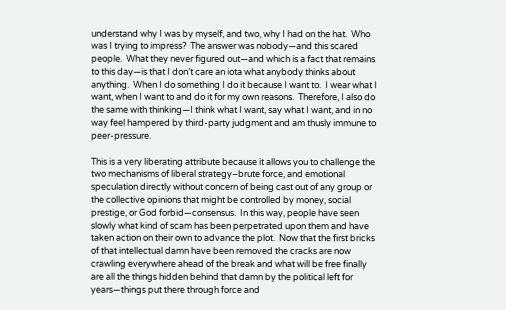understand why I was by myself, and two, why I had on the hat.  Who was I trying to impress?  The answer was nobody—and this scared people.  What they never figured out—and which is a fact that remains to this day—is that I don’t care an iota what anybody thinks about anything.  When I do something I do it because I want to.  I wear what I want, when I want to and do it for my own reasons.  Therefore, I also do the same with thinking—I think what I want, say what I want, and in no way feel hampered by third-party judgment and am thusly immune to peer-pressure.

This is a very liberating attribute because it allows you to challenge the two mechanisms of liberal strategy–brute force, and emotional speculation directly without concern of being cast out of any group or the collective opinions that might be controlled by money, social prestige, or God forbid—consensus.  In this way, people have seen slowly what kind of scam has been perpetrated upon them and have taken action on their own to advance the plot.  Now that the first bricks of that intellectual damn have been removed the cracks are now crawling everywhere ahead of the break and what will be free finally are all the things hidden behind that damn by the political left for years—things put there through force and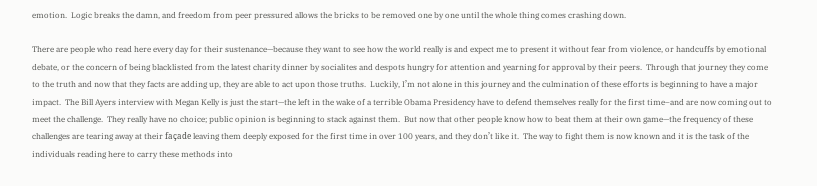emotion.  Logic breaks the damn, and freedom from peer pressured allows the bricks to be removed one by one until the whole thing comes crashing down.

There are people who read here every day for their sustenance—because they want to see how the world really is and expect me to present it without fear from violence, or handcuffs by emotional debate, or the concern of being blacklisted from the latest charity dinner by socialites and despots hungry for attention and yearning for approval by their peers.  Through that journey they come to the truth and now that they facts are adding up, they are able to act upon those truths.  Luckily, I’m not alone in this journey and the culmination of these efforts is beginning to have a major impact.  The Bill Ayers interview with Megan Kelly is just the start—the left in the wake of a terrible Obama Presidency have to defend themselves really for the first time–and are now coming out to meet the challenge.  They really have no choice; public opinion is beginning to stack against them.  But now that other people know how to beat them at their own game—the frequency of these challenges are tearing away at their façade leaving them deeply exposed for the first time in over 100 years, and they don’t like it.  The way to fight them is now known and it is the task of the individuals reading here to carry these methods into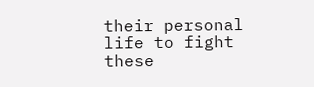their personal life to fight these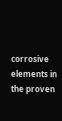corrosive elements in the proven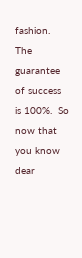fashion.  The guarantee of success is 100%.  So now that you know dear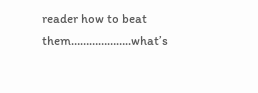reader how to beat them………………..what’s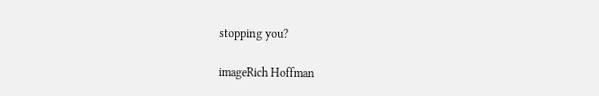stopping you?

imageRich Hoffman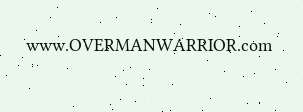www.OVERMANWARRIOR.com